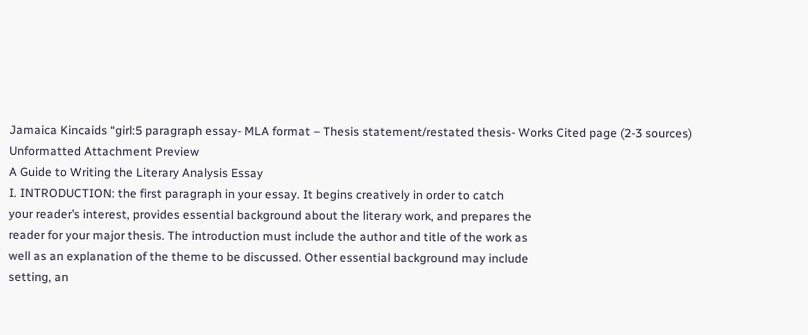Jamaica Kincaids “girl:5 paragraph essay- MLA format – Thesis statement/restated thesis- Works Cited page (2-3 sources)
Unformatted Attachment Preview
A Guide to Writing the Literary Analysis Essay
I. INTRODUCTION: the first paragraph in your essay. It begins creatively in order to catch
your reader’s interest, provides essential background about the literary work, and prepares the
reader for your major thesis. The introduction must include the author and title of the work as
well as an explanation of the theme to be discussed. Other essential background may include
setting, an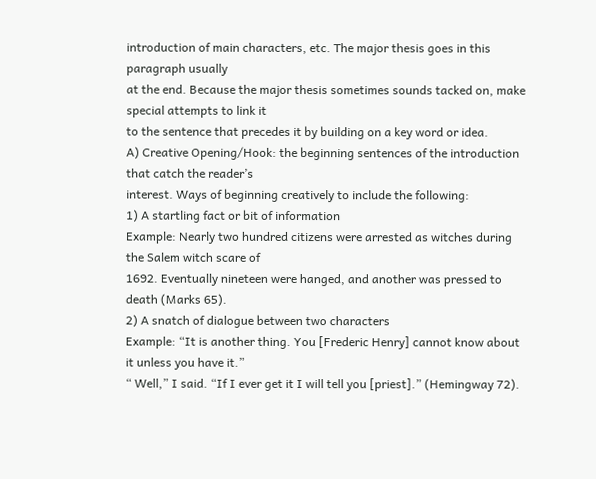introduction of main characters, etc. The major thesis goes in this paragraph usually
at the end. Because the major thesis sometimes sounds tacked on, make special attempts to link it
to the sentence that precedes it by building on a key word or idea.
A) Creative Opening/Hook: the beginning sentences of the introduction that catch the reader’s
interest. Ways of beginning creatively to include the following:
1) A startling fact or bit of information
Example: Nearly two hundred citizens were arrested as witches during the Salem witch scare of
1692. Eventually nineteen were hanged, and another was pressed to death (Marks 65).
2) A snatch of dialogue between two characters
Example: “It is another thing. You [Frederic Henry] cannot know about it unless you have it.”
“ Well,” I said. “If I ever get it I will tell you [priest].” (Hemingway 72).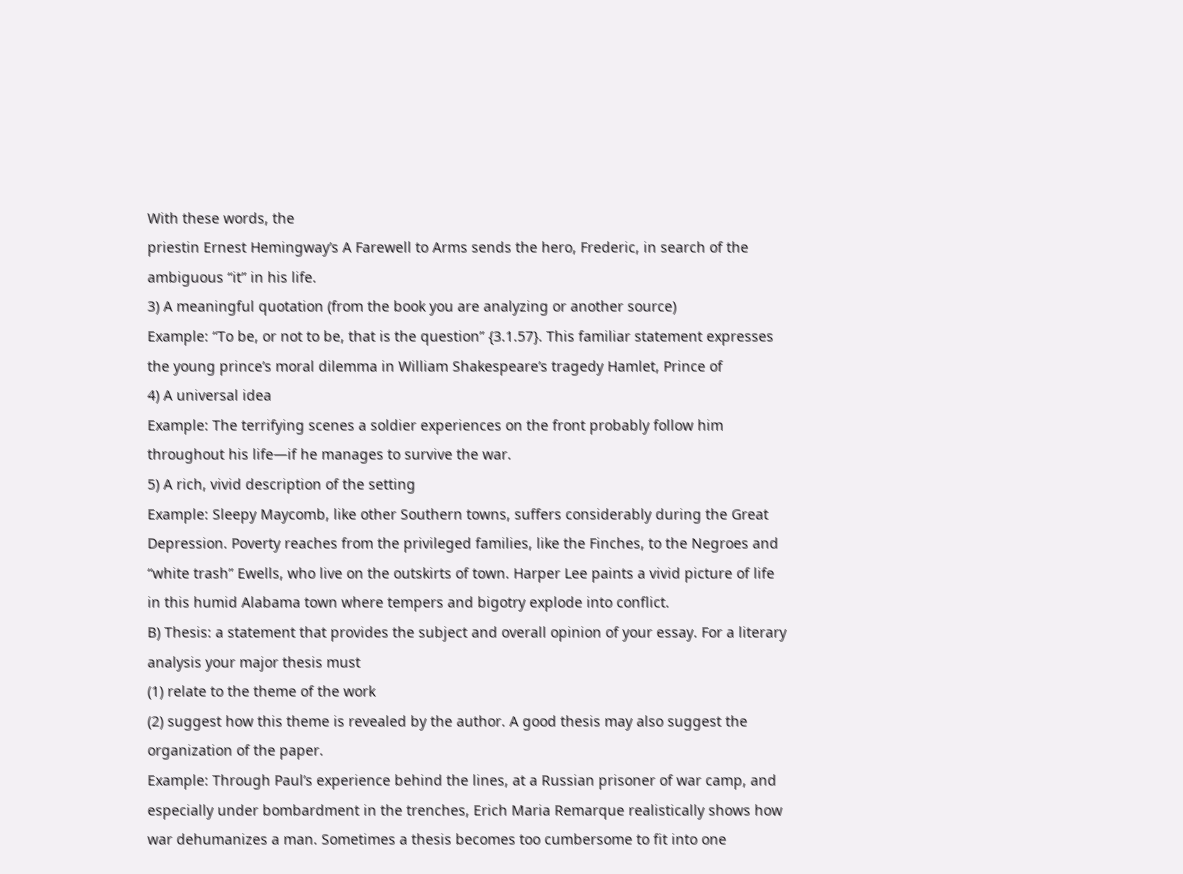With these words, the
priestin Ernest Hemingway’s A Farewell to Arms sends the hero, Frederic, in search of the
ambiguous “it” in his life.
3) A meaningful quotation (from the book you are analyzing or another source)
Example: “To be, or not to be, that is the question” {3.1.57}. This familiar statement expresses
the young prince’s moral dilemma in William Shakespeare’s tragedy Hamlet, Prince of
4) A universal idea
Example: The terrifying scenes a soldier experiences on the front probably follow him
throughout his life—if he manages to survive the war.
5) A rich, vivid description of the setting
Example: Sleepy Maycomb, like other Southern towns, suffers considerably during the Great
Depression. Poverty reaches from the privileged families, like the Finches, to the Negroes and
“white trash” Ewells, who live on the outskirts of town. Harper Lee paints a vivid picture of life
in this humid Alabama town where tempers and bigotry explode into conflict.
B) Thesis: a statement that provides the subject and overall opinion of your essay. For a literary
analysis your major thesis must
(1) relate to the theme of the work
(2) suggest how this theme is revealed by the author. A good thesis may also suggest the
organization of the paper.
Example: Through Paul’s experience behind the lines, at a Russian prisoner of war camp, and
especially under bombardment in the trenches, Erich Maria Remarque realistically shows how
war dehumanizes a man. Sometimes a thesis becomes too cumbersome to fit into one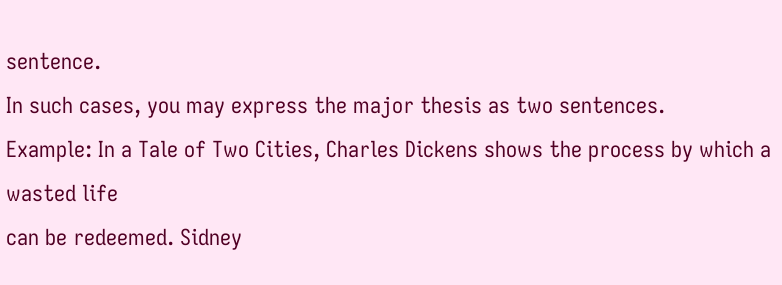sentence.
In such cases, you may express the major thesis as two sentences.
Example: In a Tale of Two Cities, Charles Dickens shows the process by which a wasted life
can be redeemed. Sidney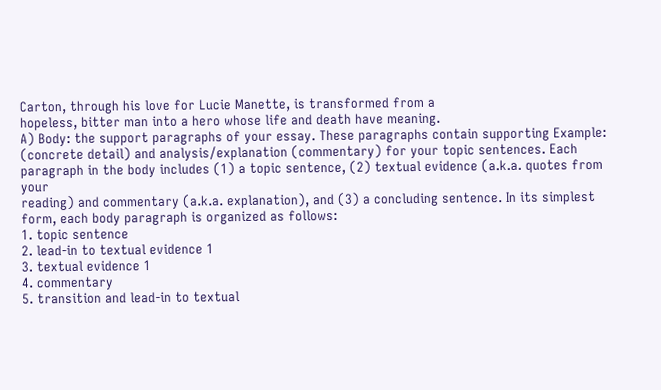Carton, through his love for Lucie Manette, is transformed from a
hopeless, bitter man into a hero whose life and death have meaning.
A) Body: the support paragraphs of your essay. These paragraphs contain supporting Example:
(concrete detail) and analysis/explanation (commentary) for your topic sentences. Each
paragraph in the body includes (1) a topic sentence, (2) textual evidence (a.k.a. quotes from your
reading) and commentary (a.k.a. explanation), and (3) a concluding sentence. In its simplest
form, each body paragraph is organized as follows:
1. topic sentence
2. lead-in to textual evidence 1
3. textual evidence 1
4. commentary
5. transition and lead-in to textual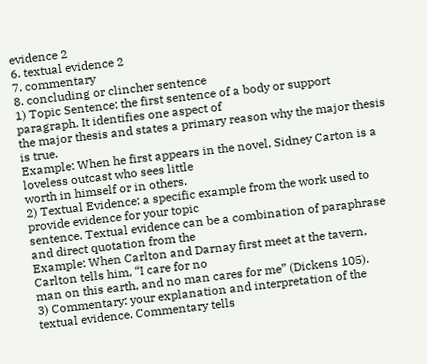evidence 2
6. textual evidence 2
7. commentary
8. concluding or clincher sentence
1) Topic Sentence: the first sentence of a body or support paragraph. It identifies one aspect of
the major thesis and states a primary reason why the major thesis is true.
Example: When he first appears in the novel, Sidney Carton is a loveless outcast who sees little
worth in himself or in others.
2) Textual Evidence: a specific example from the work used to provide evidence for your topic
sentence. Textual evidence can be a combination of paraphrase and direct quotation from the
Example: When Carlton and Darnay first meet at the tavern, Carlton tells him, “I care for no
man on this earth, and no man cares for me” (Dickens 105).
3) Commentary: your explanation and interpretation of the textual evidence. Commentary tells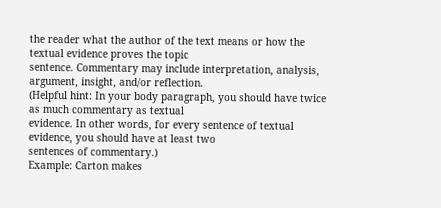the reader what the author of the text means or how the textual evidence proves the topic
sentence. Commentary may include interpretation, analysis, argument, insight, and/or reflection.
(Helpful hint: In your body paragraph, you should have twice as much commentary as textual
evidence. In other words, for every sentence of textual evidence, you should have at least two
sentences of commentary.)
Example: Carton makes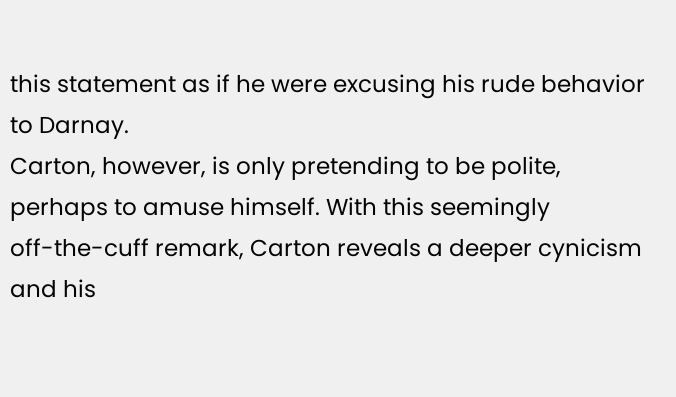this statement as if he were excusing his rude behavior to Darnay.
Carton, however, is only pretending to be polite, perhaps to amuse himself. With this seemingly
off-the-cuff remark, Carton reveals a deeper cynicism and his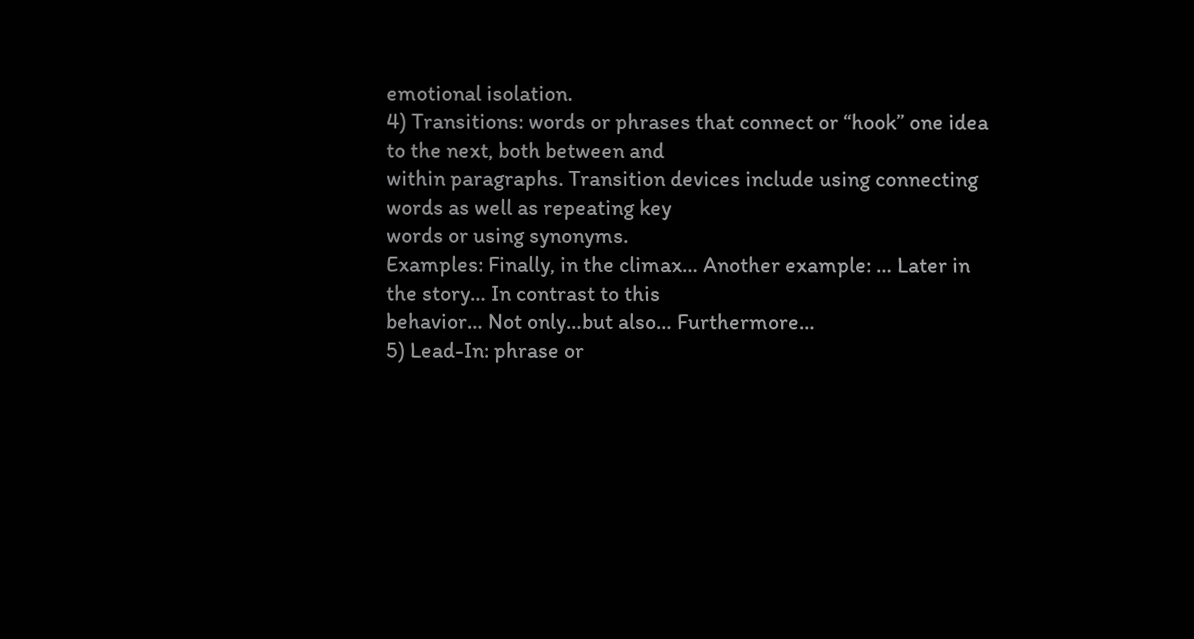emotional isolation.
4) Transitions: words or phrases that connect or “hook” one idea to the next, both between and
within paragraphs. Transition devices include using connecting words as well as repeating key
words or using synonyms.
Examples: Finally, in the climax… Another example: … Later in the story… In contrast to this
behavior… Not only…but also… Furthermore…
5) Lead-In: phrase or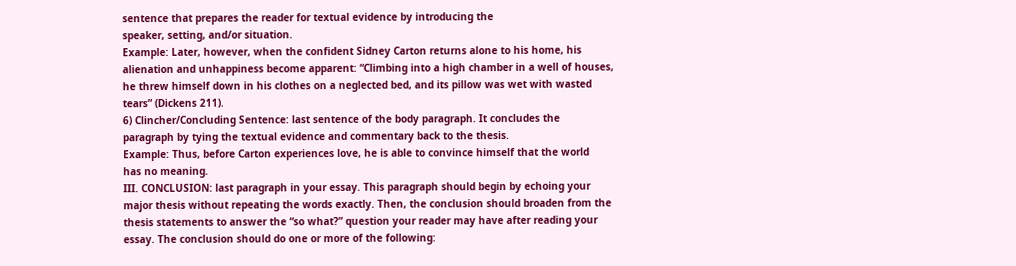sentence that prepares the reader for textual evidence by introducing the
speaker, setting, and/or situation.
Example: Later, however, when the confident Sidney Carton returns alone to his home, his
alienation and unhappiness become apparent: “Climbing into a high chamber in a well of houses,
he threw himself down in his clothes on a neglected bed, and its pillow was wet with wasted
tears” (Dickens 211).
6) Clincher/Concluding Sentence: last sentence of the body paragraph. It concludes the
paragraph by tying the textual evidence and commentary back to the thesis.
Example: Thus, before Carton experiences love, he is able to convince himself that the world
has no meaning.
III. CONCLUSION: last paragraph in your essay. This paragraph should begin by echoing your
major thesis without repeating the words exactly. Then, the conclusion should broaden from the
thesis statements to answer the “so what?” question your reader may have after reading your
essay. The conclusion should do one or more of the following: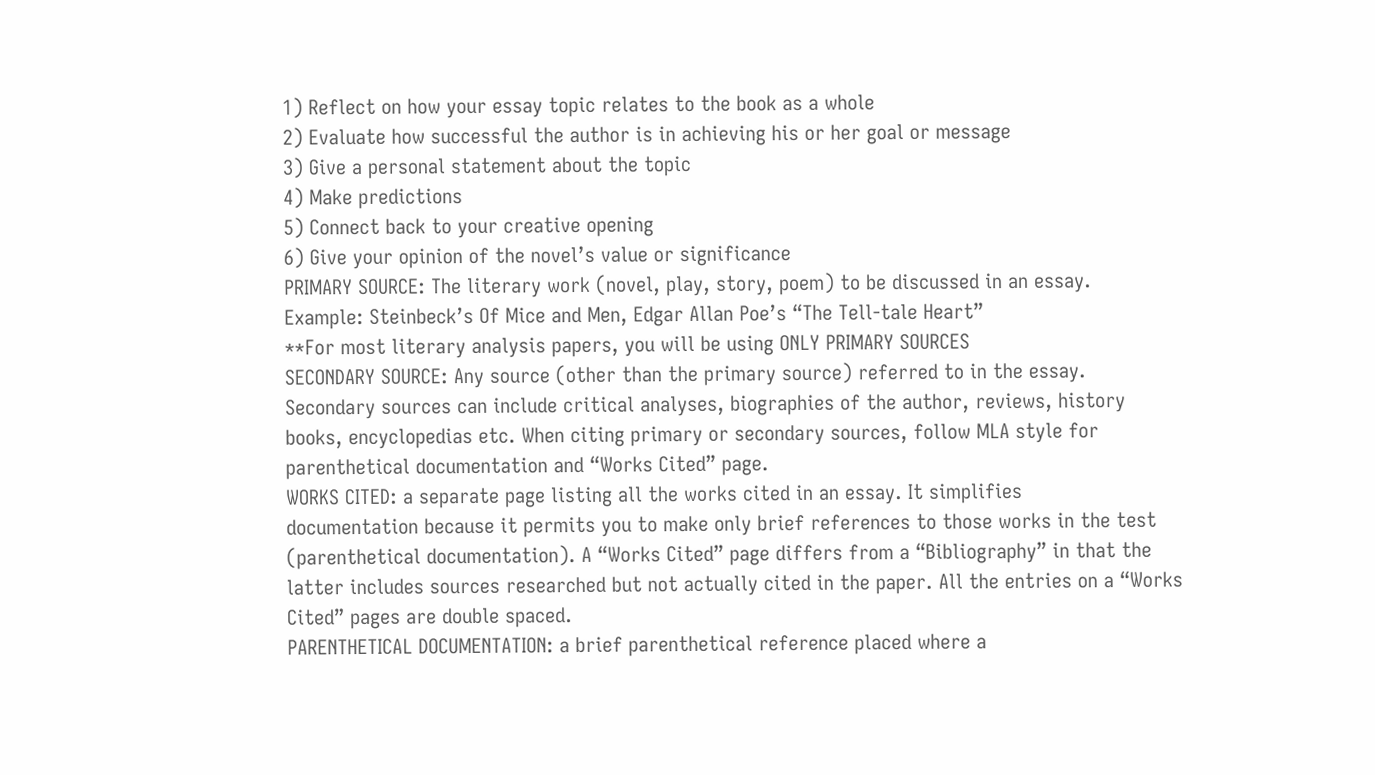1) Reflect on how your essay topic relates to the book as a whole
2) Evaluate how successful the author is in achieving his or her goal or message
3) Give a personal statement about the topic
4) Make predictions
5) Connect back to your creative opening
6) Give your opinion of the novel’s value or significance
PRIMARY SOURCE: The literary work (novel, play, story, poem) to be discussed in an essay.
Example: Steinbeck’s Of Mice and Men, Edgar Allan Poe’s “The Tell-tale Heart”
**For most literary analysis papers, you will be using ONLY PRIMARY SOURCES
SECONDARY SOURCE: Any source (other than the primary source) referred to in the essay.
Secondary sources can include critical analyses, biographies of the author, reviews, history
books, encyclopedias etc. When citing primary or secondary sources, follow MLA style for
parenthetical documentation and “Works Cited” page.
WORKS CITED: a separate page listing all the works cited in an essay. It simplifies
documentation because it permits you to make only brief references to those works in the test
(parenthetical documentation). A “Works Cited” page differs from a “Bibliography” in that the
latter includes sources researched but not actually cited in the paper. All the entries on a “Works
Cited” pages are double spaced.
PARENTHETICAL DOCUMENTATION: a brief parenthetical reference placed where a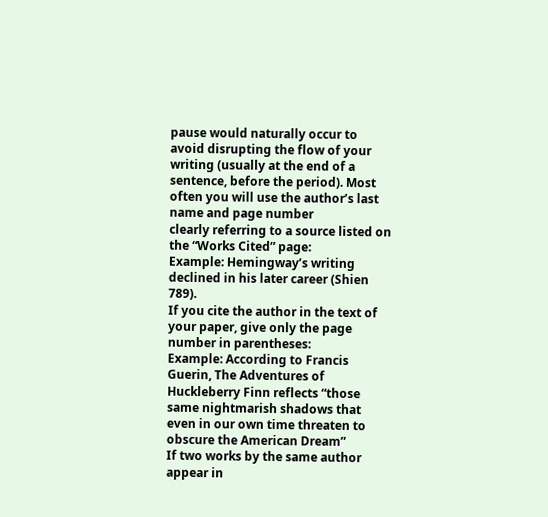pause would naturally occur to avoid disrupting the flow of your writing (usually at the end of a
sentence, before the period). Most often you will use the author’s last name and page number
clearly referring to a source listed on the “Works Cited” page:
Example: Hemingway’s writing declined in his later career (Shien 789).
If you cite the author in the text of your paper, give only the page number in parentheses:
Example: According to Francis Guerin, The Adventures of Huckleberry Finn reflects “those
same nightmarish shadows that even in our own time threaten to obscure the American Dream”
If two works by the same author appear in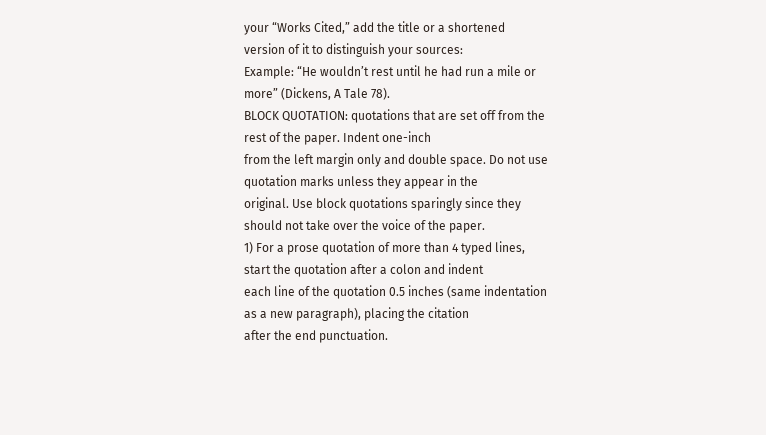your “Works Cited,” add the title or a shortened
version of it to distinguish your sources:
Example: “He wouldn’t rest until he had run a mile or more” (Dickens, A Tale 78).
BLOCK QUOTATION: quotations that are set off from the rest of the paper. Indent one-inch
from the left margin only and double space. Do not use quotation marks unless they appear in the
original. Use block quotations sparingly since they should not take over the voice of the paper.
1) For a prose quotation of more than 4 typed lines, start the quotation after a colon and indent
each line of the quotation 0.5 inches (same indentation as a new paragraph), placing the citation
after the end punctuation.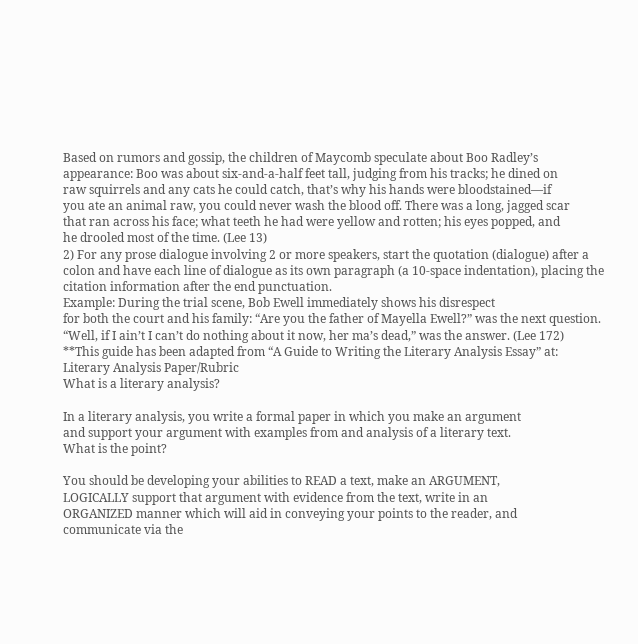Based on rumors and gossip, the children of Maycomb speculate about Boo Radley’s
appearance: Boo was about six-and-a-half feet tall, judging from his tracks; he dined on
raw squirrels and any cats he could catch, that’s why his hands were bloodstained—if
you ate an animal raw, you could never wash the blood off. There was a long, jagged scar
that ran across his face; what teeth he had were yellow and rotten; his eyes popped, and
he drooled most of the time. (Lee 13)
2) For any prose dialogue involving 2 or more speakers, start the quotation (dialogue) after a
colon and have each line of dialogue as its own paragraph (a 10-space indentation), placing the
citation information after the end punctuation.
Example: During the trial scene, Bob Ewell immediately shows his disrespect
for both the court and his family: “Are you the father of Mayella Ewell?” was the next question.
“Well, if I ain’t I can’t do nothing about it now, her ma’s dead,” was the answer. (Lee 172)
**This guide has been adapted from “A Guide to Writing the Literary Analysis Essay” at:
Literary Analysis Paper/Rubric
What is a literary analysis?

In a literary analysis, you write a formal paper in which you make an argument
and support your argument with examples from and analysis of a literary text.
What is the point?

You should be developing your abilities to READ a text, make an ARGUMENT,
LOGICALLY support that argument with evidence from the text, write in an
ORGANIZED manner which will aid in conveying your points to the reader, and
communicate via the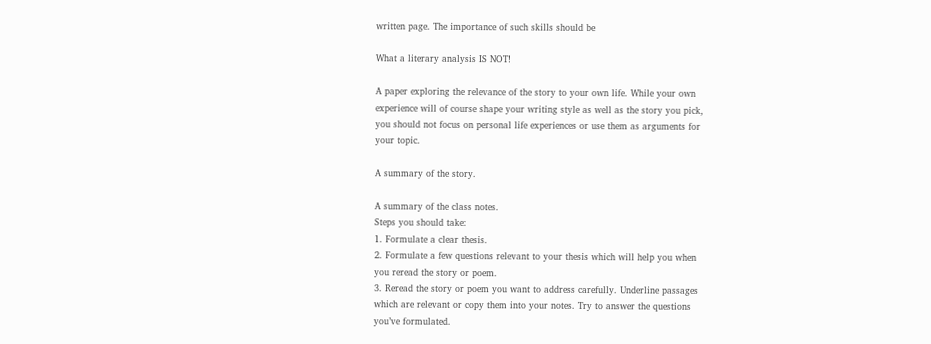written page. The importance of such skills should be

What a literary analysis IS NOT!

A paper exploring the relevance of the story to your own life. While your own
experience will of course shape your writing style as well as the story you pick,
you should not focus on personal life experiences or use them as arguments for
your topic.

A summary of the story.

A summary of the class notes.
Steps you should take:
1. Formulate a clear thesis.
2. Formulate a few questions relevant to your thesis which will help you when
you reread the story or poem.
3. Reread the story or poem you want to address carefully. Underline passages
which are relevant or copy them into your notes. Try to answer the questions
you’ve formulated.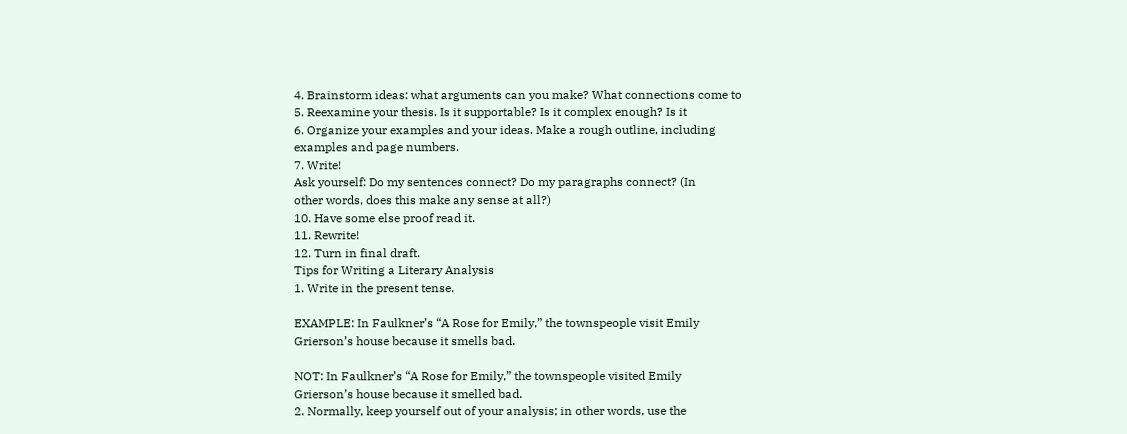4. Brainstorm ideas: what arguments can you make? What connections come to
5. Reexamine your thesis. Is it supportable? Is it complex enough? Is it
6. Organize your examples and your ideas. Make a rough outline, including
examples and page numbers.
7. Write!
Ask yourself: Do my sentences connect? Do my paragraphs connect? (In
other words, does this make any sense at all?)
10. Have some else proof read it.
11. Rewrite!
12. Turn in final draft.
Tips for Writing a Literary Analysis
1. Write in the present tense.

EXAMPLE: In Faulkner’s “A Rose for Emily,” the townspeople visit Emily
Grierson’s house because it smells bad.

NOT: In Faulkner’s “A Rose for Emily,” the townspeople visited Emily
Grierson’s house because it smelled bad.
2. Normally, keep yourself out of your analysis; in other words, use the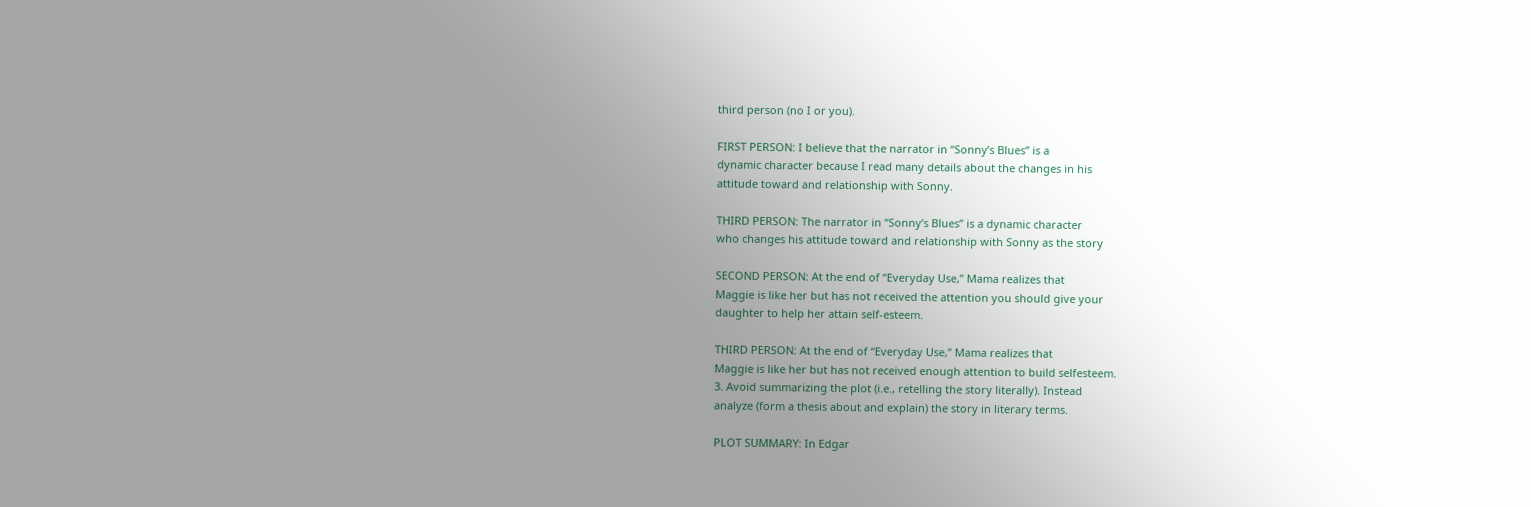third person (no I or you).

FIRST PERSON: I believe that the narrator in “Sonny’s Blues” is a
dynamic character because I read many details about the changes in his
attitude toward and relationship with Sonny.

THIRD PERSON: The narrator in “Sonny’s Blues” is a dynamic character
who changes his attitude toward and relationship with Sonny as the story

SECOND PERSON: At the end of “Everyday Use,” Mama realizes that
Maggie is like her but has not received the attention you should give your
daughter to help her attain self-esteem.

THIRD PERSON: At the end of “Everyday Use,” Mama realizes that
Maggie is like her but has not received enough attention to build selfesteem.
3. Avoid summarizing the plot (i.e., retelling the story literally). Instead
analyze (form a thesis about and explain) the story in literary terms.

PLOT SUMMARY: In Edgar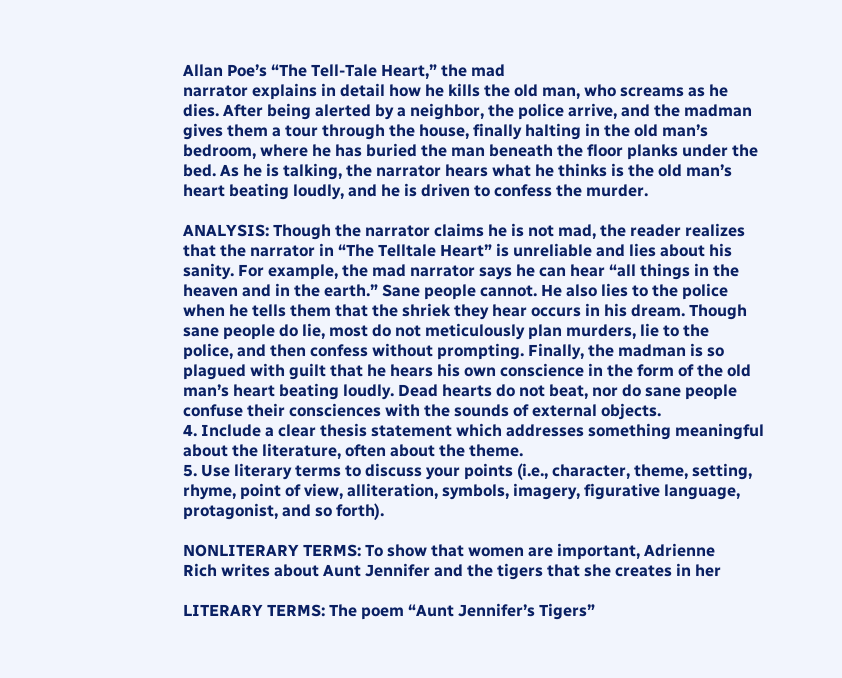Allan Poe’s “The Tell-Tale Heart,” the mad
narrator explains in detail how he kills the old man, who screams as he
dies. After being alerted by a neighbor, the police arrive, and the madman
gives them a tour through the house, finally halting in the old man’s
bedroom, where he has buried the man beneath the floor planks under the
bed. As he is talking, the narrator hears what he thinks is the old man’s
heart beating loudly, and he is driven to confess the murder.

ANALYSIS: Though the narrator claims he is not mad, the reader realizes
that the narrator in “The Telltale Heart” is unreliable and lies about his
sanity. For example, the mad narrator says he can hear “all things in the
heaven and in the earth.” Sane people cannot. He also lies to the police
when he tells them that the shriek they hear occurs in his dream. Though
sane people do lie, most do not meticulously plan murders, lie to the
police, and then confess without prompting. Finally, the madman is so
plagued with guilt that he hears his own conscience in the form of the old
man’s heart beating loudly. Dead hearts do not beat, nor do sane people
confuse their consciences with the sounds of external objects.
4. Include a clear thesis statement which addresses something meaningful
about the literature, often about the theme.
5. Use literary terms to discuss your points (i.e., character, theme, setting,
rhyme, point of view, alliteration, symbols, imagery, figurative language,
protagonist, and so forth).

NONLITERARY TERMS: To show that women are important, Adrienne
Rich writes about Aunt Jennifer and the tigers that she creates in her

LITERARY TERMS: The poem “Aunt Jennifer’s Tigers”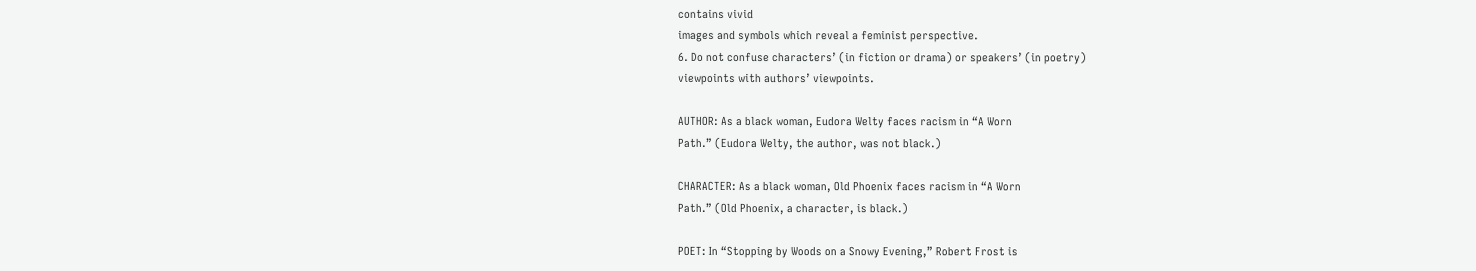contains vivid
images and symbols which reveal a feminist perspective.
6. Do not confuse characters’ (in fiction or drama) or speakers’ (in poetry)
viewpoints with authors’ viewpoints.

AUTHOR: As a black woman, Eudora Welty faces racism in “A Worn
Path.” (Eudora Welty, the author, was not black.)

CHARACTER: As a black woman, Old Phoenix faces racism in “A Worn
Path.” (Old Phoenix, a character, is black.)

POET: In “Stopping by Woods on a Snowy Evening,” Robert Frost is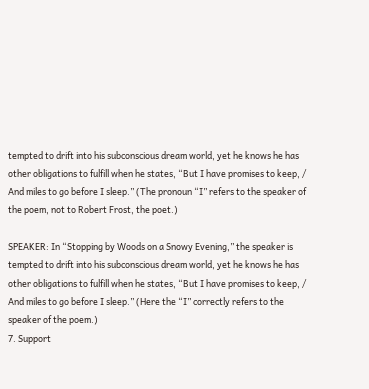tempted to drift into his subconscious dream world, yet he knows he has
other obligations to fulfill when he states, “But I have promises to keep, /
And miles to go before I sleep.” (The pronoun “I” refers to the speaker of
the poem, not to Robert Frost, the poet.)

SPEAKER: In “Stopping by Woods on a Snowy Evening,” the speaker is
tempted to drift into his subconscious dream world, yet he knows he has
other obligations to fulfill when he states, “But I have promises to keep, /
And miles to go before I sleep.” (Here the “I” correctly refers to the
speaker of the poem.)
7. Support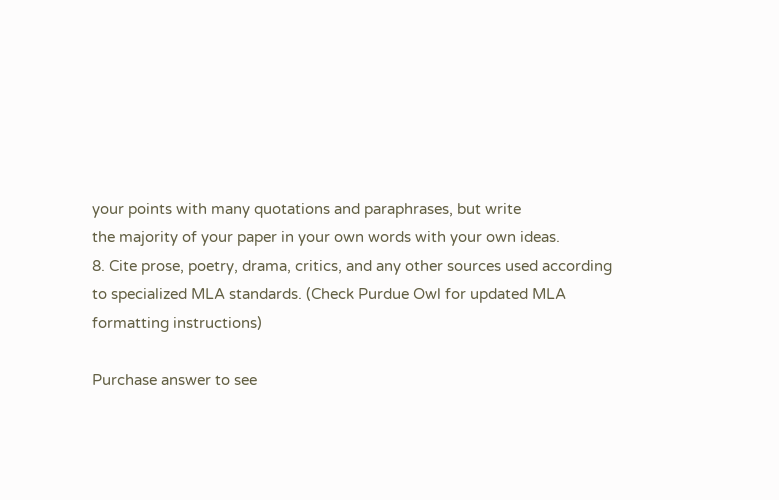your points with many quotations and paraphrases, but write
the majority of your paper in your own words with your own ideas.
8. Cite prose, poetry, drama, critics, and any other sources used according
to specialized MLA standards. (Check Purdue Owl for updated MLA
formatting instructions)

Purchase answer to see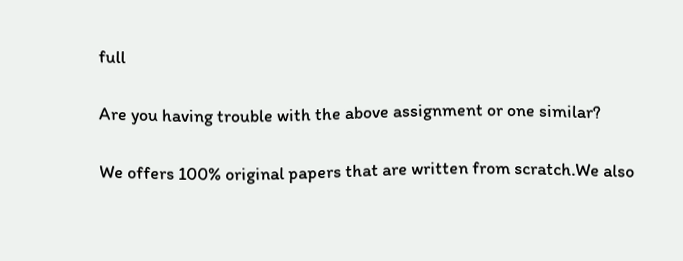full

Are you having trouble with the above assignment or one similar?

We offers 100% original papers that are written from scratch.We also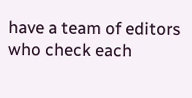have a team of editors who check each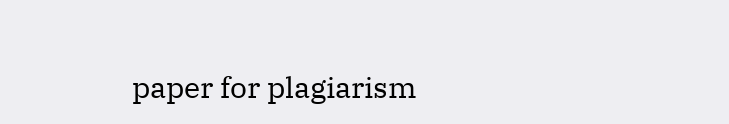paper for plagiarism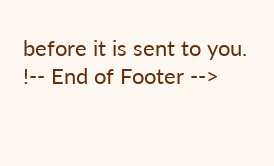before it is sent to you.
!-- End of Footer -->